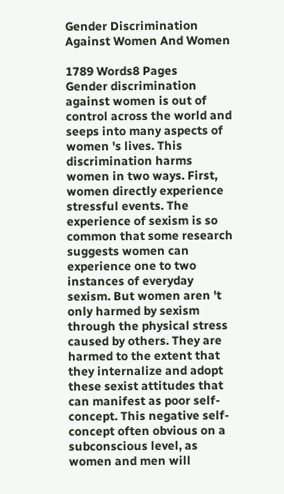Gender Discrimination Against Women And Women

1789 Words8 Pages
Gender discrimination against women is out of control across the world and seeps into many aspects of women 's lives. This discrimination harms women in two ways. First, women directly experience stressful events. The experience of sexism is so common that some research suggests women can experience one to two instances of everyday sexism. But women aren 't only harmed by sexism through the physical stress caused by others. They are harmed to the extent that they internalize and adopt these sexist attitudes that can manifest as poor self-concept. This negative self-concept often obvious on a subconscious level, as women and men will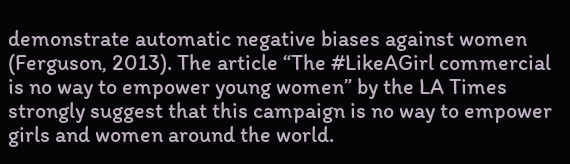demonstrate automatic negative biases against women (Ferguson, 2013). The article “The #LikeAGirl commercial is no way to empower young women” by the LA Times strongly suggest that this campaign is no way to empower girls and women around the world.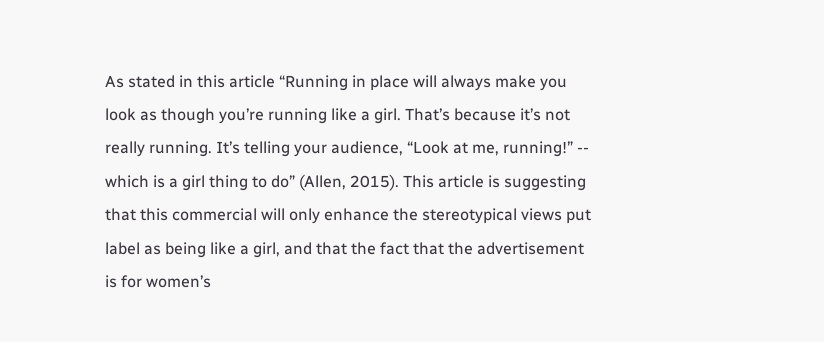As stated in this article “Running in place will always make you look as though you’re running like a girl. That’s because it’s not really running. It’s telling your audience, “Look at me, running!” -- which is a girl thing to do” (Allen, 2015). This article is suggesting that this commercial will only enhance the stereotypical views put label as being like a girl, and that the fact that the advertisement is for women’s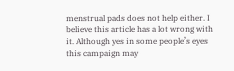menstrual pads does not help either. I believe this article has a lot wrong with it. Although yes in some people’s eyes this campaign may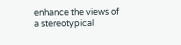enhance the views of a stereotypical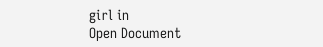girl in
Open Document